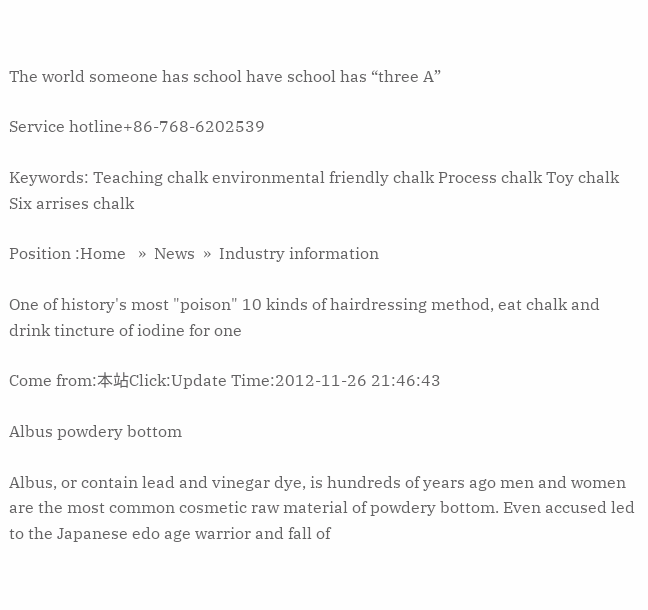The world someone has school have school has “three A”

Service hotline+86-768-6202539

Keywords: Teaching chalk environmental friendly chalk Process chalk Toy chalk Six arrises chalk

Position :Home   »  News  »  Industry information

One of history's most "poison" 10 kinds of hairdressing method, eat chalk and drink tincture of iodine for one

Come from:本站Click:Update Time:2012-11-26 21:46:43

Albus powdery bottom

Albus, or contain lead and vinegar dye, is hundreds of years ago men and women are the most common cosmetic raw material of powdery bottom. Even accused led to the Japanese edo age warrior and fall of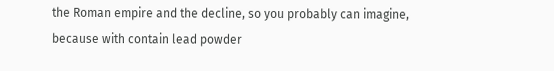the Roman empire and the decline, so you probably can imagine, because with contain lead powder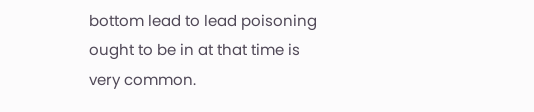bottom lead to lead poisoning ought to be in at that time is very common.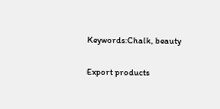Keywords:Chalk, beauty

Export products